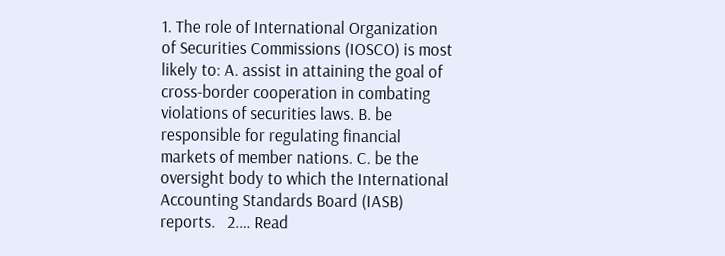1. The role of International Organization of Securities Commissions (IOSCO) is most likely to: A. assist in attaining the goal of cross-border cooperation in combating violations of securities laws. B. be responsible for regulating financial markets of member nations. C. be the oversight body to which the International Accounting Standards Board (IASB) reports.   2.… Read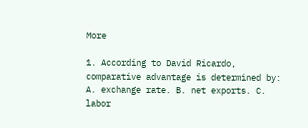More

1. According to David Ricardo, comparative advantage is determined by: A. exchange rate. B. net exports. C. labor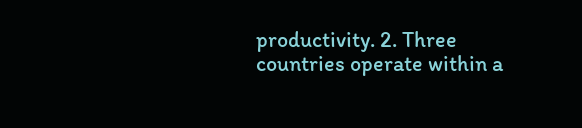productivity. 2. Three countries operate within a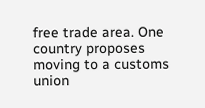free trade area. One country proposes moving to a customs union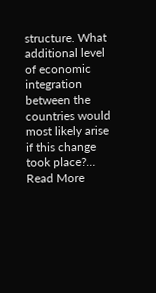structure. What additional level of economic integration between the countries would most likely arise if this change took place?… Read More